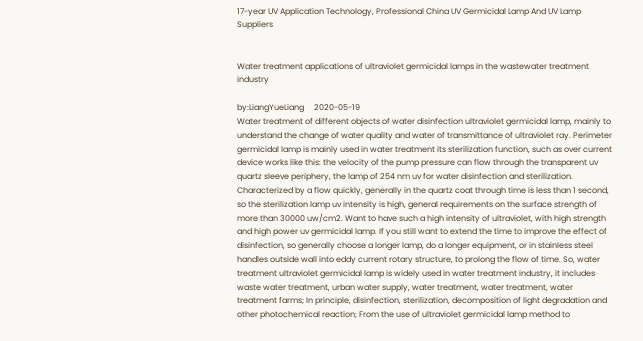17-year UV Application Technology, Professional China UV Germicidal Lamp And UV Lamp Suppliers


Water treatment applications of ultraviolet germicidal lamps in the wastewater treatment industry

by:LiangYueLiang     2020-05-19
Water treatment of different objects of water disinfection ultraviolet germicidal lamp, mainly to understand the change of water quality and water of transmittance of ultraviolet ray. Perimeter germicidal lamp is mainly used in water treatment its sterilization function, such as over current device works like this: the velocity of the pump pressure can flow through the transparent uv quartz sleeve periphery, the lamp of 254 nm uv for water disinfection and sterilization. Characterized by a flow quickly, generally in the quartz coat through time is less than 1 second, so the sterilization lamp uv intensity is high, general requirements on the surface strength of more than 30000 uw/cm2. Want to have such a high intensity of ultraviolet, with high strength and high power uv germicidal lamp. If you still want to extend the time to improve the effect of disinfection, so generally choose a longer lamp, do a longer equipment, or in stainless steel handles outside wall into eddy current rotary structure, to prolong the flow of time. So, water treatment ultraviolet germicidal lamp is widely used in water treatment industry, it includes waste water treatment, urban water supply, water treatment, water treatment, water treatment farms; In principle, disinfection, sterilization, decomposition of light degradation and other photochemical reaction; From the use of ultraviolet germicidal lamp method to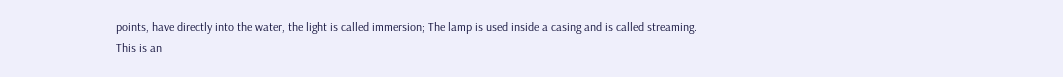points, have directly into the water, the light is called immersion; The lamp is used inside a casing and is called streaming.
This is an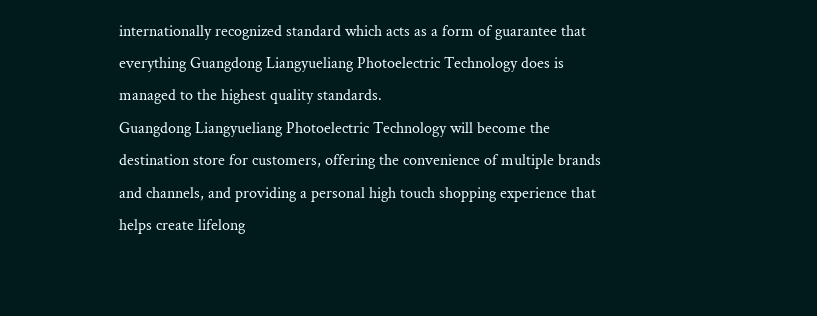internationally recognized standard which acts as a form of guarantee that everything Guangdong Liangyueliang Photoelectric Technology does is managed to the highest quality standards.
Guangdong Liangyueliang Photoelectric Technology will become the destination store for customers, offering the convenience of multiple brands and channels, and providing a personal high touch shopping experience that helps create lifelong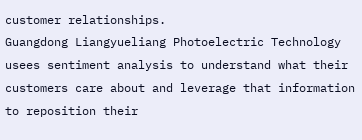customer relationships.
Guangdong Liangyueliang Photoelectric Technology usees sentiment analysis to understand what their customers care about and leverage that information to reposition their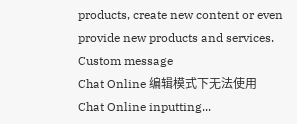products, create new content or even provide new products and services.
Custom message
Chat Online 编辑模式下无法使用
Chat Online inputting...